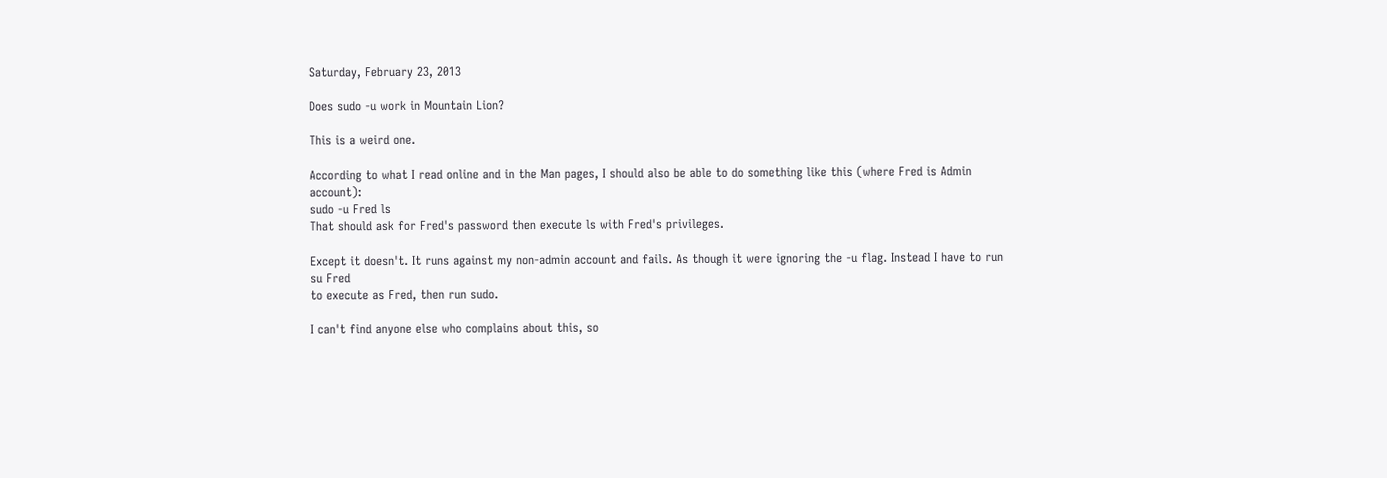Saturday, February 23, 2013

Does sudo -u work in Mountain Lion?

This is a weird one.

According to what I read online and in the Man pages, I should also be able to do something like this (where Fred is Admin account):
sudo -u Fred ls
That should ask for Fred's password then execute ls with Fred's privileges.

Except it doesn't. It runs against my non-admin account and fails. As though it were ignoring the -u flag. Instead I have to run
su Fred
to execute as Fred, then run sudo.

I can't find anyone else who complains about this, so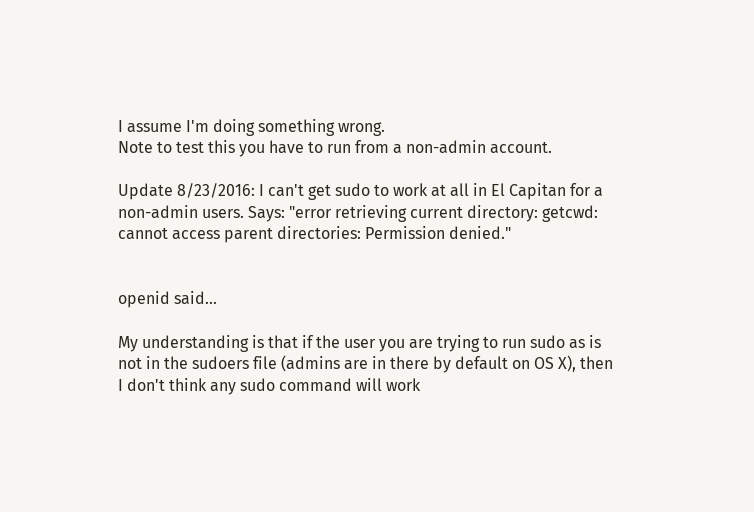I assume I'm doing something wrong.
Note to test this you have to run from a non-admin account.

Update 8/23/2016: I can't get sudo to work at all in El Capitan for a non-admin users. Says: "error retrieving current directory: getcwd: cannot access parent directories: Permission denied."


openid said...

My understanding is that if the user you are trying to run sudo as is not in the sudoers file (admins are in there by default on OS X), then I don't think any sudo command will work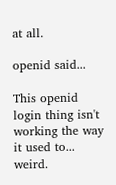at all.

openid said...

This openid login thing isn't working the way it used to... weird.